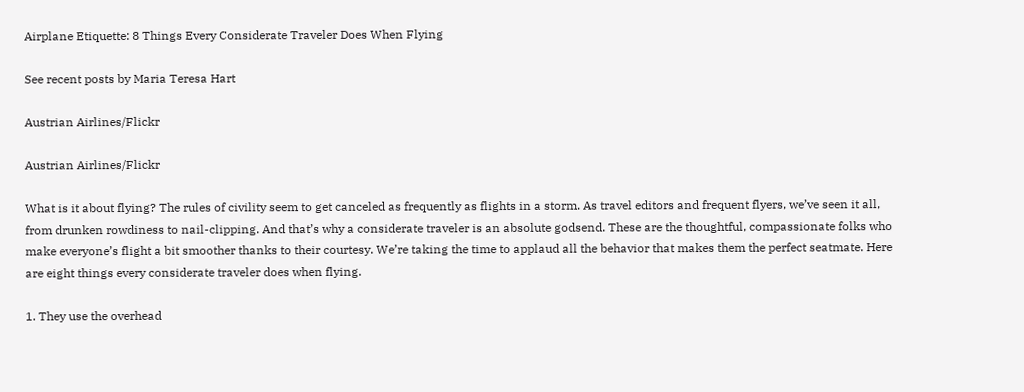Airplane Etiquette: 8 Things Every Considerate Traveler Does When Flying

See recent posts by Maria Teresa Hart

Austrian Airlines/Flickr

Austrian Airlines/Flickr

What is it about flying? The rules of civility seem to get canceled as frequently as flights in a storm. As travel editors and frequent flyers, we’ve seen it all, from drunken rowdiness to nail-clipping. And that’s why a considerate traveler is an absolute godsend. These are the thoughtful, compassionate folks who make everyone’s flight a bit smoother thanks to their courtesy. We’re taking the time to applaud all the behavior that makes them the perfect seatmate. Here are eight things every considerate traveler does when flying.

1. They use the overhead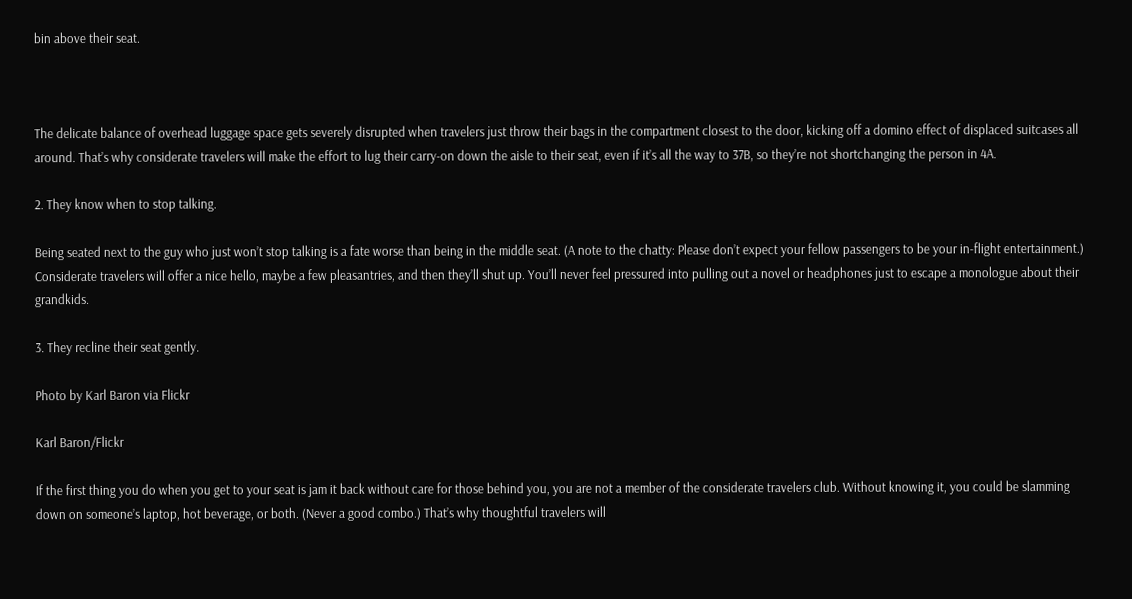bin above their seat.



The delicate balance of overhead luggage space gets severely disrupted when travelers just throw their bags in the compartment closest to the door, kicking off a domino effect of displaced suitcases all around. That’s why considerate travelers will make the effort to lug their carry-on down the aisle to their seat, even if it’s all the way to 37B, so they’re not shortchanging the person in 4A.

2. They know when to stop talking.

Being seated next to the guy who just won’t stop talking is a fate worse than being in the middle seat. (A note to the chatty: Please don’t expect your fellow passengers to be your in-flight entertainment.) Considerate travelers will offer a nice hello, maybe a few pleasantries, and then they’ll shut up. You’ll never feel pressured into pulling out a novel or headphones just to escape a monologue about their grandkids.

3. They recline their seat gently.

Photo by Karl Baron via Flickr

Karl Baron/Flickr

If the first thing you do when you get to your seat is jam it back without care for those behind you, you are not a member of the considerate travelers club. Without knowing it, you could be slamming down on someone’s laptop, hot beverage, or both. (Never a good combo.) That’s why thoughtful travelers will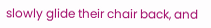slowly glide their chair back, and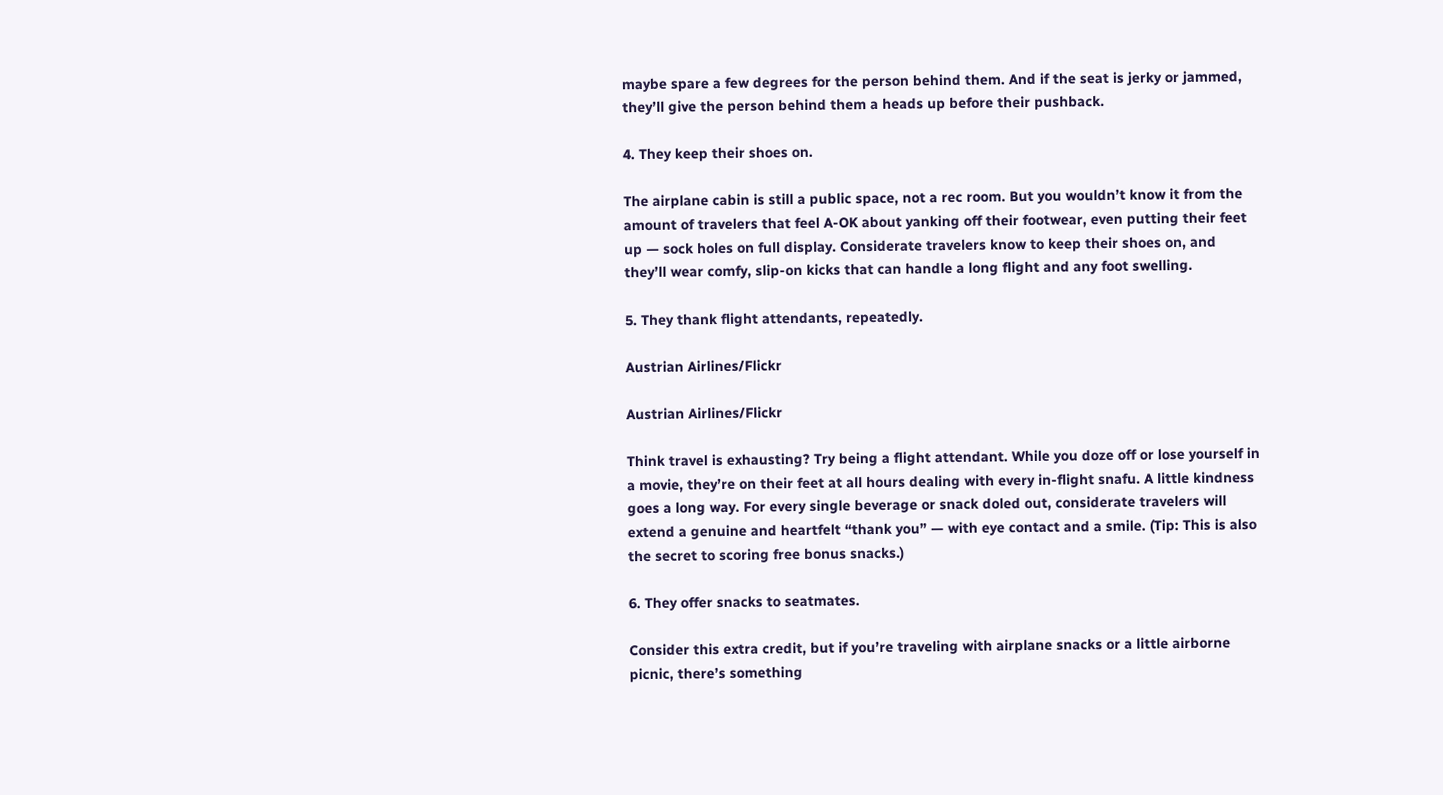maybe spare a few degrees for the person behind them. And if the seat is jerky or jammed, they’ll give the person behind them a heads up before their pushback.

4. They keep their shoes on.

The airplane cabin is still a public space, not a rec room. But you wouldn’t know it from the amount of travelers that feel A-OK about yanking off their footwear, even putting their feet up — sock holes on full display. Considerate travelers know to keep their shoes on, and they’ll wear comfy, slip-on kicks that can handle a long flight and any foot swelling.

5. They thank flight attendants, repeatedly.

Austrian Airlines/Flickr

Austrian Airlines/Flickr

Think travel is exhausting? Try being a flight attendant. While you doze off or lose yourself in a movie, they’re on their feet at all hours dealing with every in-flight snafu. A little kindness goes a long way. For every single beverage or snack doled out, considerate travelers will extend a genuine and heartfelt “thank you” — with eye contact and a smile. (Tip: This is also the secret to scoring free bonus snacks.)

6. They offer snacks to seatmates.

Consider this extra credit, but if you’re traveling with airplane snacks or a little airborne picnic, there’s something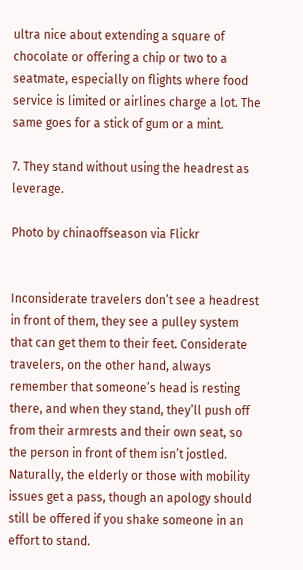ultra nice about extending a square of chocolate or offering a chip or two to a seatmate, especially on flights where food service is limited or airlines charge a lot. The same goes for a stick of gum or a mint.

7. They stand without using the headrest as leverage.

Photo by chinaoffseason via Flickr


Inconsiderate travelers don’t see a headrest in front of them, they see a pulley system that can get them to their feet. Considerate travelers, on the other hand, always remember that someone’s head is resting there, and when they stand, they’ll push off from their armrests and their own seat, so the person in front of them isn’t jostled. Naturally, the elderly or those with mobility issues get a pass, though an apology should still be offered if you shake someone in an effort to stand.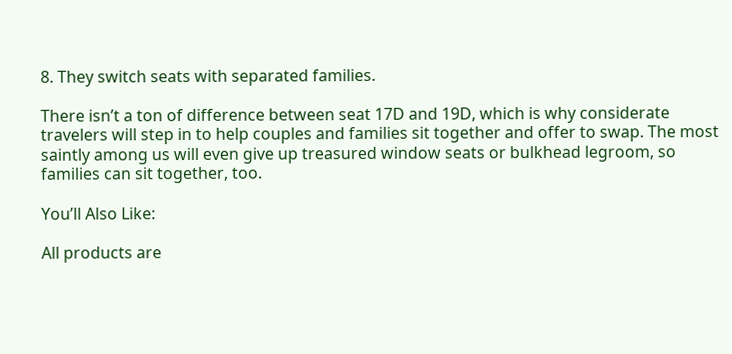8. They switch seats with separated families.

There isn’t a ton of difference between seat 17D and 19D, which is why considerate travelers will step in to help couples and families sit together and offer to swap. The most saintly among us will even give up treasured window seats or bulkhead legroom, so families can sit together, too.

You’ll Also Like:

All products are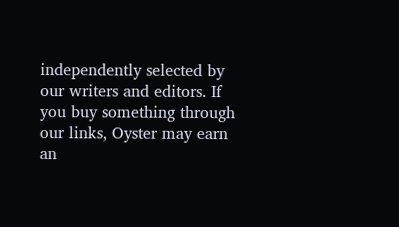independently selected by our writers and editors. If you buy something through our links, Oyster may earn an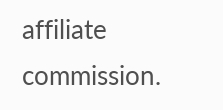affiliate commission.